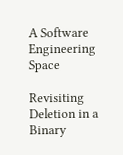A Software Engineering Space

Revisiting Deletion in a Binary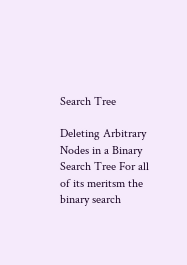Search Tree

Deleting Arbitrary Nodes in a Binary Search Tree For all of its meritsm the binary search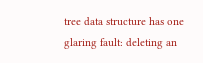tree data structure has one glaring fault: deleting an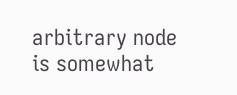arbitrary node is somewhat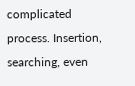complicated process. Insertion, searching, even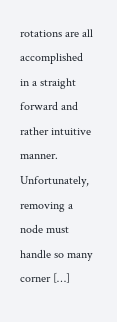rotations are all accomplished in a straight forward and rather intuitive manner. Unfortunately, removing a node must handle so many corner […]